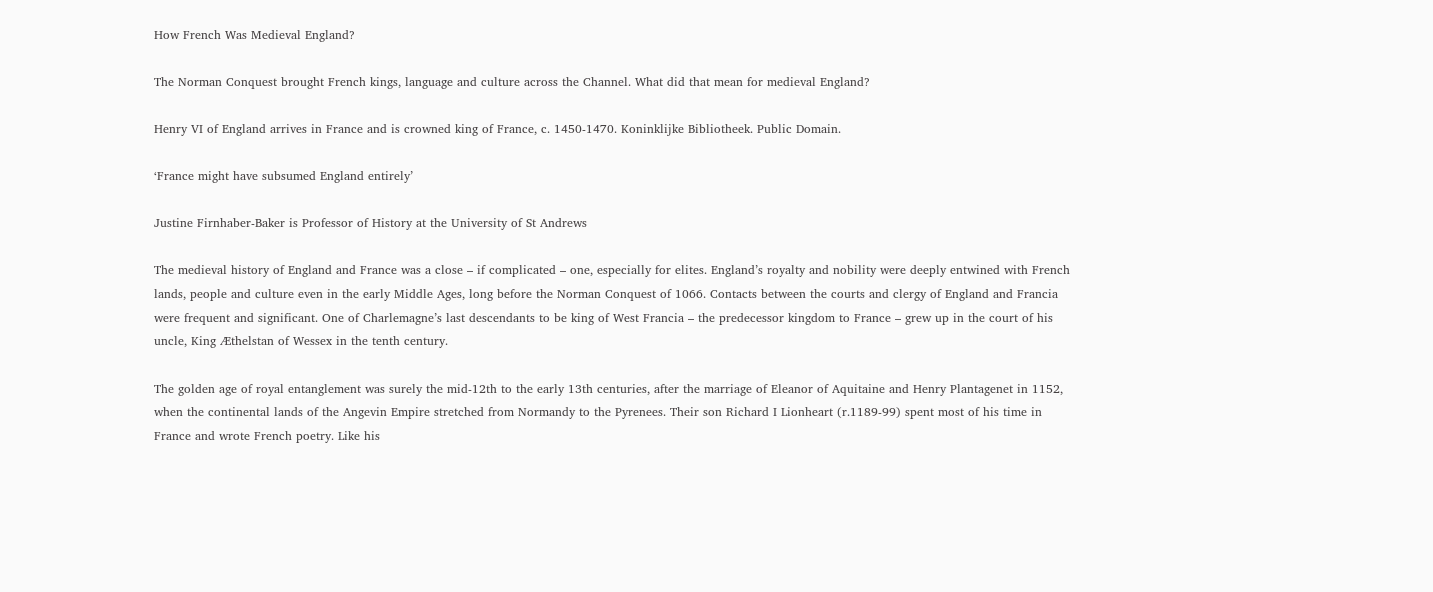How French Was Medieval England?

The Norman Conquest brought French kings, language and culture across the Channel. What did that mean for medieval England?

Henry VI of England arrives in France and is crowned king of France, c. 1450-1470. Koninklijke Bibliotheek. Public Domain.

‘France might have subsumed England entirely’

Justine Firnhaber-Baker is Professor of History at the University of St Andrews

The medieval history of England and France was a close – if complicated – one, especially for elites. England’s royalty and nobility were deeply entwined with French lands, people and culture even in the early Middle Ages, long before the Norman Conquest of 1066. Contacts between the courts and clergy of England and Francia were frequent and significant. One of Charlemagne’s last descendants to be king of West Francia – the predecessor kingdom to France – grew up in the court of his uncle, King Æthelstan of Wessex in the tenth century.

The golden age of royal entanglement was surely the mid-12th to the early 13th centuries, after the marriage of Eleanor of Aquitaine and Henry Plantagenet in 1152, when the continental lands of the Angevin Empire stretched from Normandy to the Pyrenees. Their son Richard I Lionheart (r.1189-99) spent most of his time in France and wrote French poetry. Like his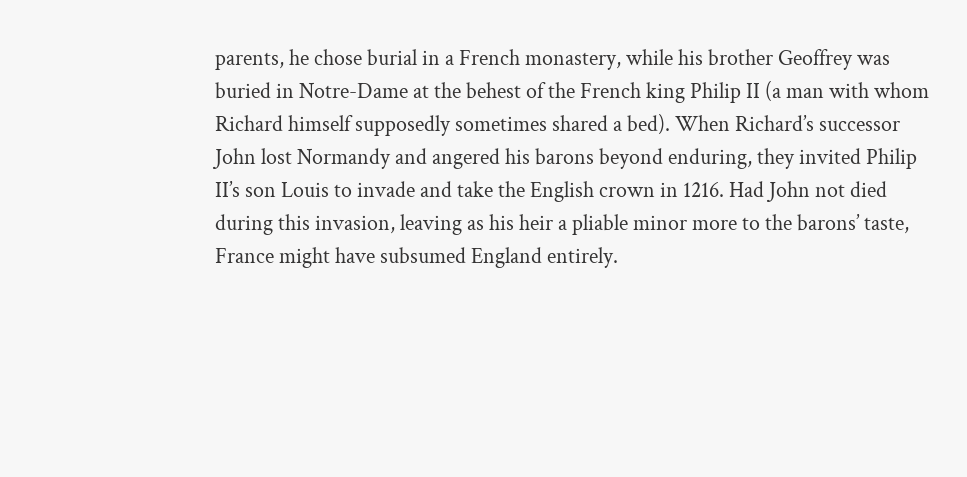parents, he chose burial in a French monastery, while his brother Geoffrey was buried in Notre-Dame at the behest of the French king Philip II (a man with whom Richard himself supposedly sometimes shared a bed). When Richard’s successor John lost Normandy and angered his barons beyond enduring, they invited Philip II’s son Louis to invade and take the English crown in 1216. Had John not died during this invasion, leaving as his heir a pliable minor more to the barons’ taste, France might have subsumed England entirely.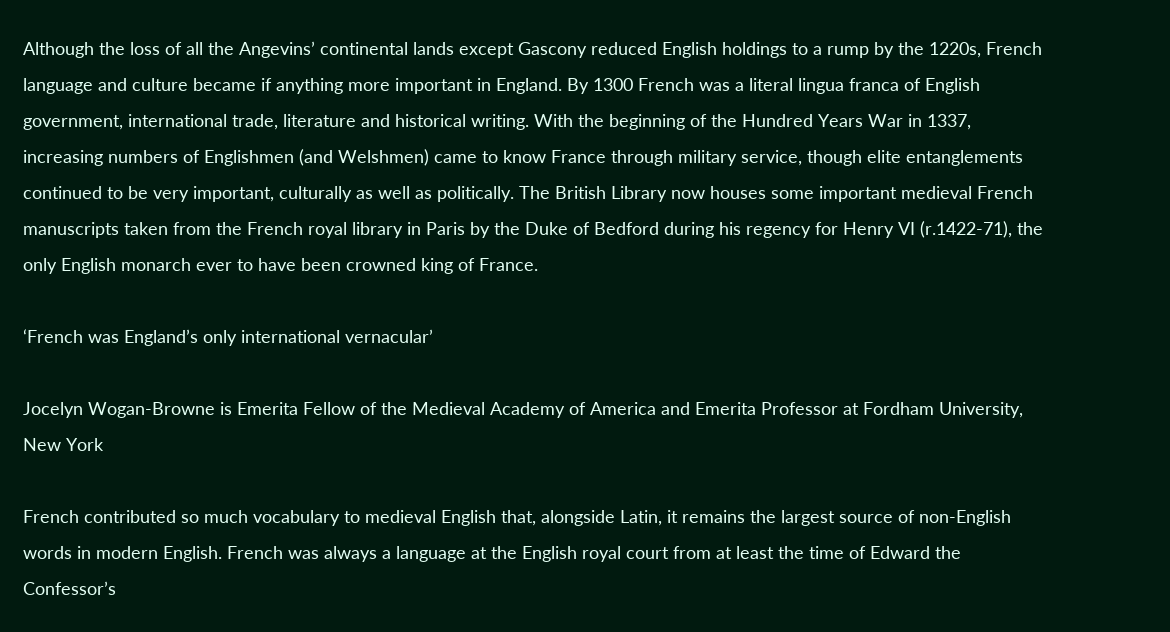Although the loss of all the Angevins’ continental lands except Gascony reduced English holdings to a rump by the 1220s, French language and culture became if anything more important in England. By 1300 French was a literal lingua franca of English government, international trade, literature and historical writing. With the beginning of the Hundred Years War in 1337, increasing numbers of Englishmen (and Welshmen) came to know France through military service, though elite entanglements continued to be very important, culturally as well as politically. The British Library now houses some important medieval French manuscripts taken from the French royal library in Paris by the Duke of Bedford during his regency for Henry VI (r.1422-71), the only English monarch ever to have been crowned king of France.

‘French was England’s only international vernacular’

Jocelyn Wogan-Browne is Emerita Fellow of the Medieval Academy of America and Emerita Professor at Fordham University, New York

French contributed so much vocabulary to medieval English that, alongside Latin, it remains the largest source of non-English words in modern English. French was always a language at the English royal court from at least the time of Edward the Confessor’s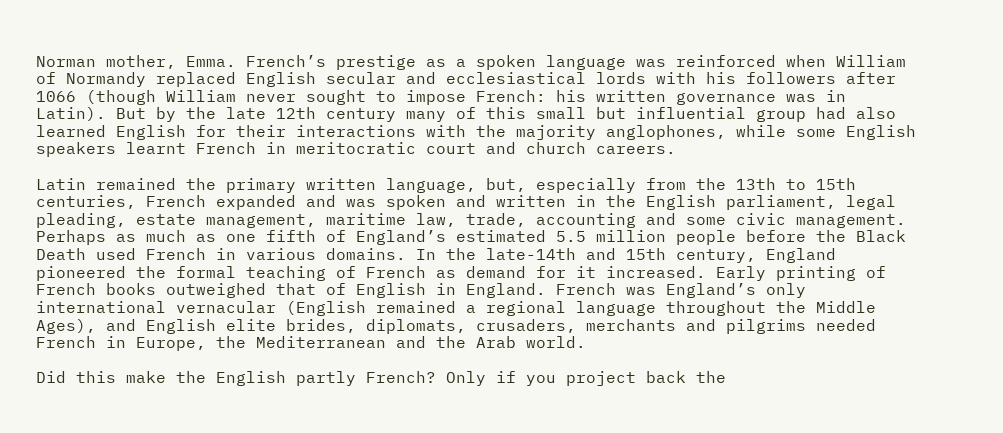Norman mother, Emma. French’s prestige as a spoken language was reinforced when William of Normandy replaced English secular and ecclesiastical lords with his followers after 1066 (though William never sought to impose French: his written governance was in Latin). But by the late 12th century many of this small but influential group had also learned English for their interactions with the majority anglophones, while some English speakers learnt French in meritocratic court and church careers.

Latin remained the primary written language, but, especially from the 13th to 15th centuries, French expanded and was spoken and written in the English parliament, legal pleading, estate management, maritime law, trade, accounting and some civic management. Perhaps as much as one fifth of England’s estimated 5.5 million people before the Black Death used French in various domains. In the late-14th and 15th century, England pioneered the formal teaching of French as demand for it increased. Early printing of French books outweighed that of English in England. French was England’s only international vernacular (English remained a regional language throughout the Middle Ages), and English elite brides, diplomats, crusaders, merchants and pilgrims needed French in Europe, the Mediterranean and the Arab world.

Did this make the English partly French? Only if you project back the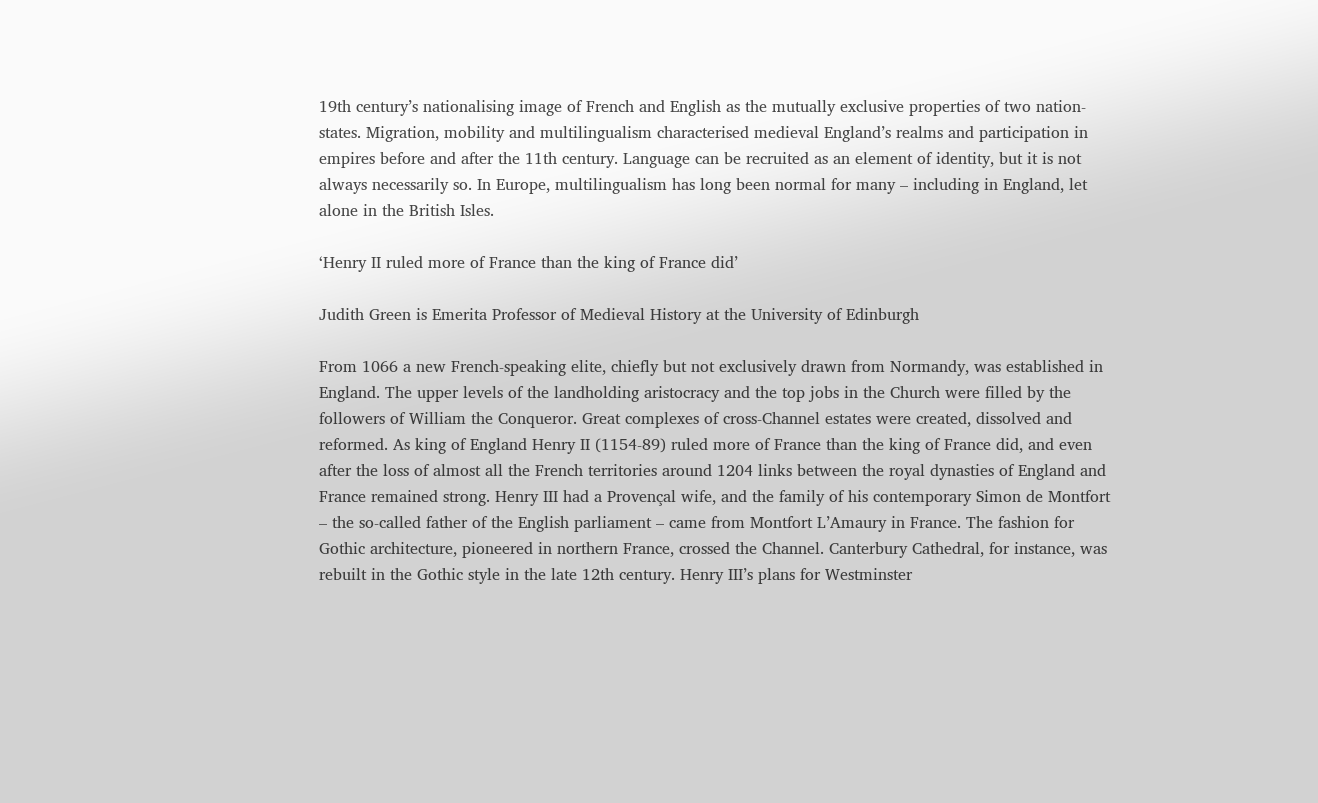19th century’s nationalising image of French and English as the mutually exclusive properties of two nation-states. Migration, mobility and multilingualism characterised medieval England’s realms and participation in empires before and after the 11th century. Language can be recruited as an element of identity, but it is not always necessarily so. In Europe, multilingualism has long been normal for many – including in England, let alone in the British Isles.

‘Henry II ruled more of France than the king of France did’

Judith Green is Emerita Professor of Medieval History at the University of Edinburgh

From 1066 a new French-speaking elite, chiefly but not exclusively drawn from Normandy, was established in England. The upper levels of the landholding aristocracy and the top jobs in the Church were filled by the followers of William the Conqueror. Great complexes of cross-Channel estates were created, dissolved and reformed. As king of England Henry II (1154-89) ruled more of France than the king of France did, and even after the loss of almost all the French territories around 1204 links between the royal dynasties of England and France remained strong. Henry III had a Provençal wife, and the family of his contemporary Simon de Montfort – the so-called father of the English parliament – came from Montfort L’Amaury in France. The fashion for Gothic architecture, pioneered in northern France, crossed the Channel. Canterbury Cathedral, for instance, was rebuilt in the Gothic style in the late 12th century. Henry III’s plans for Westminster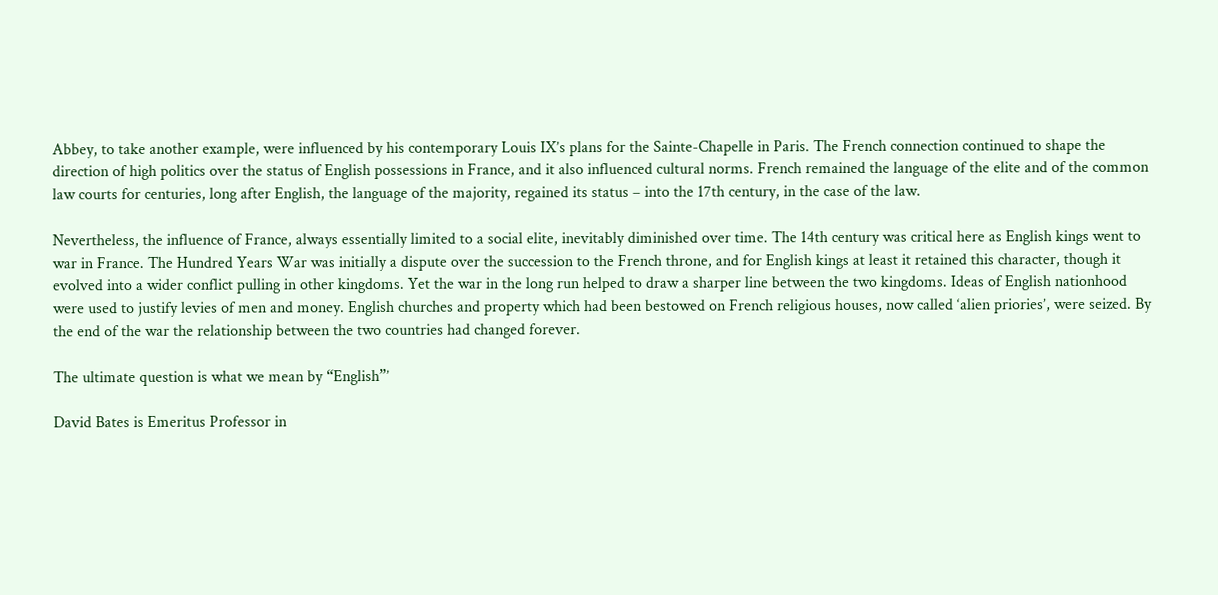Abbey, to take another example, were influenced by his contemporary Louis IX’s plans for the Sainte-Chapelle in Paris. The French connection continued to shape the direction of high politics over the status of English possessions in France, and it also influenced cultural norms. French remained the language of the elite and of the common law courts for centuries, long after English, the language of the majority, regained its status – into the 17th century, in the case of the law.

Nevertheless, the influence of France, always essentially limited to a social elite, inevitably diminished over time. The 14th century was critical here as English kings went to war in France. The Hundred Years War was initially a dispute over the succession to the French throne, and for English kings at least it retained this character, though it evolved into a wider conflict pulling in other kingdoms. Yet the war in the long run helped to draw a sharper line between the two kingdoms. Ideas of English nationhood were used to justify levies of men and money. English churches and property which had been bestowed on French religious houses, now called ‘alien priories’, were seized. By the end of the war the relationship between the two countries had changed forever.

The ultimate question is what we mean by “English”’

David Bates is Emeritus Professor in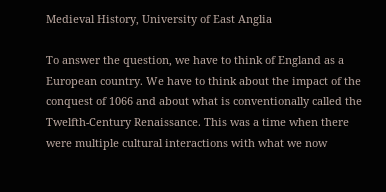Medieval History, University of East Anglia

To answer the question, we have to think of England as a European country. We have to think about the impact of the conquest of 1066 and about what is conventionally called the Twelfth-Century Renaissance. This was a time when there were multiple cultural interactions with what we now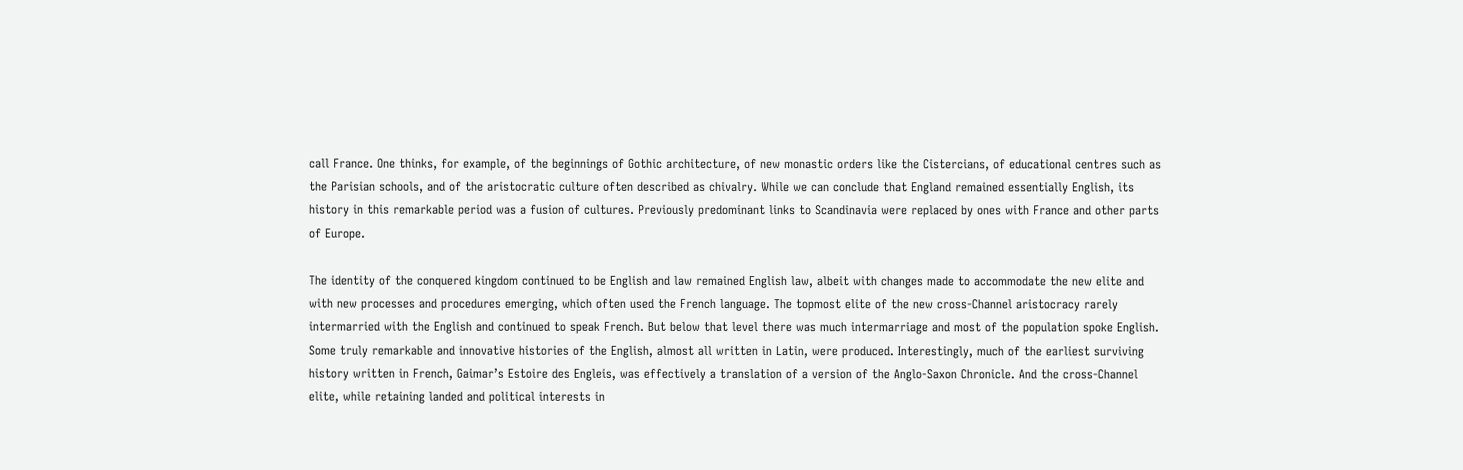call France. One thinks, for example, of the beginnings of Gothic architecture, of new monastic orders like the Cistercians, of educational centres such as the Parisian schools, and of the aristocratic culture often described as chivalry. While we can conclude that England remained essentially English, its history in this remarkable period was a fusion of cultures. Previously predominant links to Scandinavia were replaced by ones with France and other parts of Europe.

The identity of the conquered kingdom continued to be English and law remained English law, albeit with changes made to accommodate the new elite and with new processes and procedures emerging, which often used the French language. The topmost elite of the new cross-Channel aristocracy rarely intermarried with the English and continued to speak French. But below that level there was much intermarriage and most of the population spoke English. Some truly remarkable and innovative histories of the English, almost all written in Latin, were produced. Interestingly, much of the earliest surviving history written in French, Gaimar’s Estoire des Engleis, was effectively a translation of a version of the Anglo-Saxon Chronicle. And the cross-Channel elite, while retaining landed and political interests in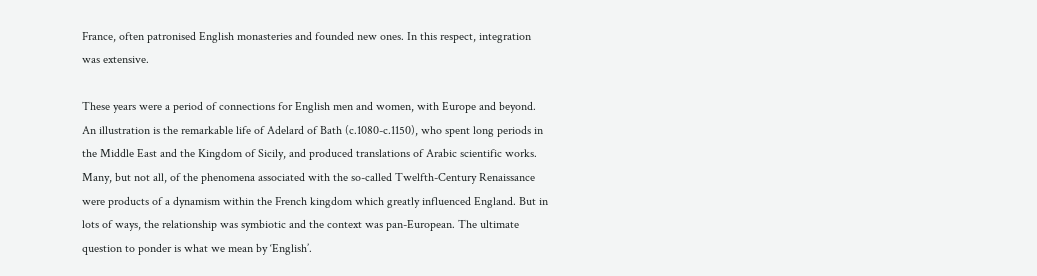France, often patronised English monasteries and founded new ones. In this respect, integration was extensive.

These years were a period of connections for English men and women, with Europe and beyond. An illustration is the remarkable life of Adelard of Bath (c.1080-c.1150), who spent long periods in the Middle East and the Kingdom of Sicily, and produced translations of Arabic scientific works. Many, but not all, of the phenomena associated with the so-called Twelfth-Century Renaissance were products of a dynamism within the French kingdom which greatly influenced England. But in lots of ways, the relationship was symbiotic and the context was pan-European. The ultimate question to ponder is what we mean by ‘English’.